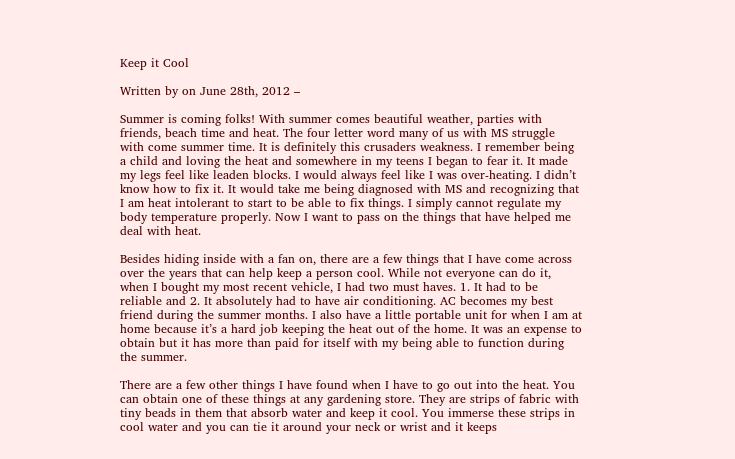Keep it Cool

Written by on June 28th, 2012 –

Summer is coming folks! With summer comes beautiful weather, parties with friends, beach time and heat. The four letter word many of us with MS struggle with come summer time. It is definitely this crusaders weakness. I remember being a child and loving the heat and somewhere in my teens I began to fear it. It made my legs feel like leaden blocks. I would always feel like I was over-heating. I didn’t know how to fix it. It would take me being diagnosed with MS and recognizing that I am heat intolerant to start to be able to fix things. I simply cannot regulate my body temperature properly. Now I want to pass on the things that have helped me deal with heat.

Besides hiding inside with a fan on, there are a few things that I have come across over the years that can help keep a person cool. While not everyone can do it, when I bought my most recent vehicle, I had two must haves. 1. It had to be reliable and 2. It absolutely had to have air conditioning. AC becomes my best friend during the summer months. I also have a little portable unit for when I am at home because it’s a hard job keeping the heat out of the home. It was an expense to obtain but it has more than paid for itself with my being able to function during the summer.

There are a few other things I have found when I have to go out into the heat. You can obtain one of these things at any gardening store. They are strips of fabric with tiny beads in them that absorb water and keep it cool. You immerse these strips in cool water and you can tie it around your neck or wrist and it keeps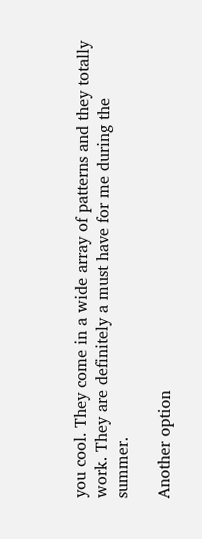you cool. They come in a wide array of patterns and they totally work. They are definitely a must have for me during the summer.

Another option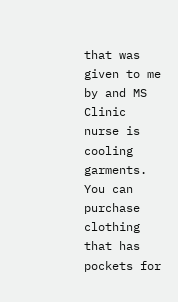that was given to me by and MS Clinic nurse is cooling garments. You can purchase clothing that has pockets for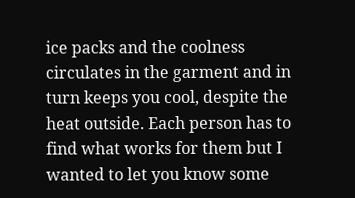ice packs and the coolness circulates in the garment and in turn keeps you cool, despite the heat outside. Each person has to find what works for them but I wanted to let you know some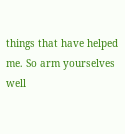things that have helped me. So arm yourselves well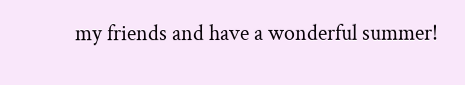my friends and have a wonderful summer!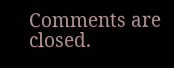Comments are closed.